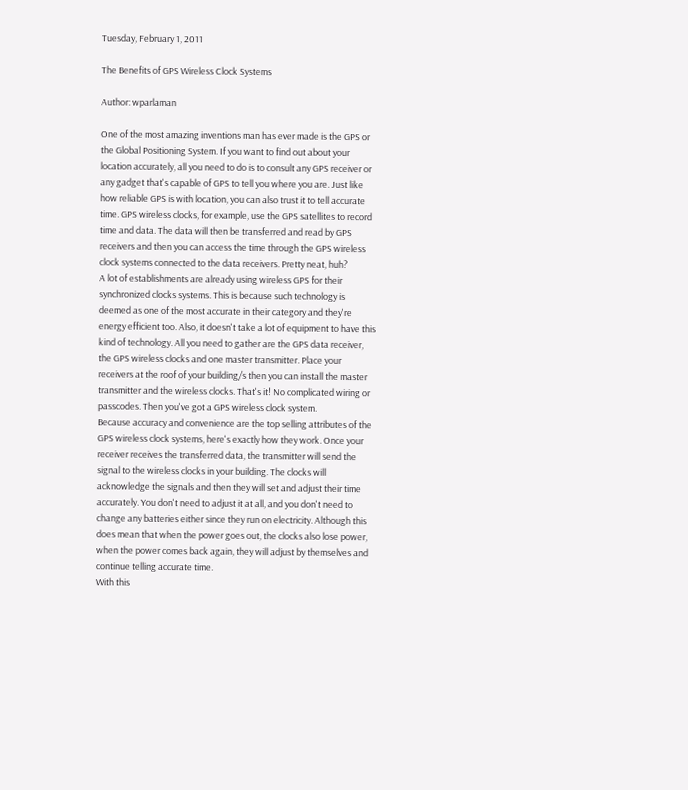Tuesday, February 1, 2011

The Benefits of GPS Wireless Clock Systems

Author: wparlaman

One of the most amazing inventions man has ever made is the GPS or the Global Positioning System. If you want to find out about your location accurately, all you need to do is to consult any GPS receiver or any gadget that's capable of GPS to tell you where you are. Just like how reliable GPS is with location, you can also trust it to tell accurate time. GPS wireless clocks, for example, use the GPS satellites to record time and data. The data will then be transferred and read by GPS receivers and then you can access the time through the GPS wireless clock systems connected to the data receivers. Pretty neat, huh?
A lot of establishments are already using wireless GPS for their synchronized clocks systems. This is because such technology is deemed as one of the most accurate in their category and they're energy efficient too. Also, it doesn't take a lot of equipment to have this kind of technology. All you need to gather are the GPS data receiver, the GPS wireless clocks and one master transmitter. Place your receivers at the roof of your building/s then you can install the master transmitter and the wireless clocks. That's it! No complicated wiring or passcodes. Then you've got a GPS wireless clock system.
Because accuracy and convenience are the top selling attributes of the GPS wireless clock systems, here's exactly how they work. Once your receiver receives the transferred data, the transmitter will send the signal to the wireless clocks in your building. The clocks will acknowledge the signals and then they will set and adjust their time accurately. You don't need to adjust it at all, and you don't need to change any batteries either since they run on electricity. Although this does mean that when the power goes out, the clocks also lose power, when the power comes back again, they will adjust by themselves and continue telling accurate time.
With this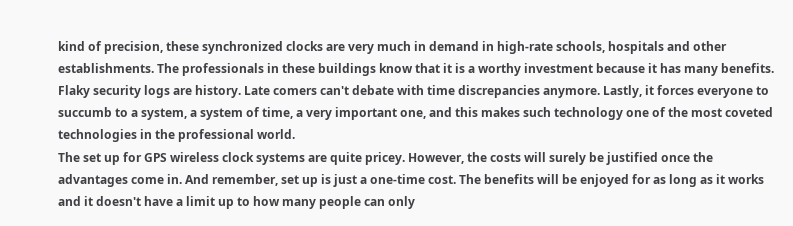kind of precision, these synchronized clocks are very much in demand in high-rate schools, hospitals and other establishments. The professionals in these buildings know that it is a worthy investment because it has many benefits. Flaky security logs are history. Late comers can't debate with time discrepancies anymore. Lastly, it forces everyone to succumb to a system, a system of time, a very important one, and this makes such technology one of the most coveted technologies in the professional world.
The set up for GPS wireless clock systems are quite pricey. However, the costs will surely be justified once the advantages come in. And remember, set up is just a one-time cost. The benefits will be enjoyed for as long as it works and it doesn't have a limit up to how many people can only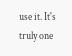use it. It's truly one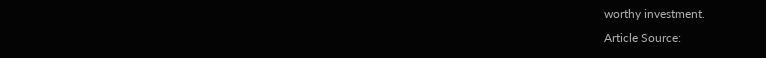worthy investment.
Article Source: